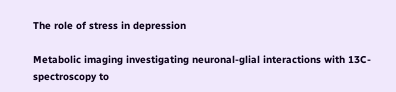The role of stress in depression

Metabolic imaging investigating neuronal-glial interactions with 13C-spectroscopy to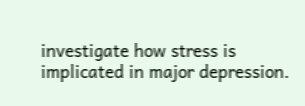investigate how stress is implicated in major depression.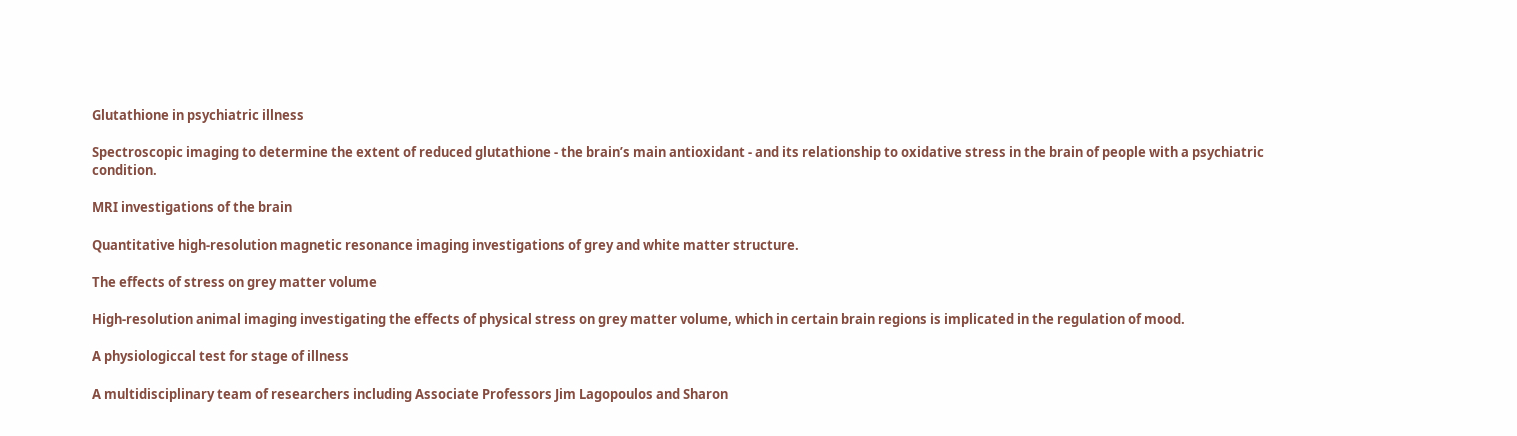Glutathione in psychiatric illness

Spectroscopic imaging to determine the extent of reduced glutathione - the brain’s main antioxidant - and its relationship to oxidative stress in the brain of people with a psychiatric condition.

MRI investigations of the brain

Quantitative high-resolution magnetic resonance imaging investigations of grey and white matter structure.

The effects of stress on grey matter volume

High-resolution animal imaging investigating the effects of physical stress on grey matter volume, which in certain brain regions is implicated in the regulation of mood.

A physiologiccal test for stage of illness

A multidisciplinary team of researchers including Associate Professors Jim Lagopoulos and Sharon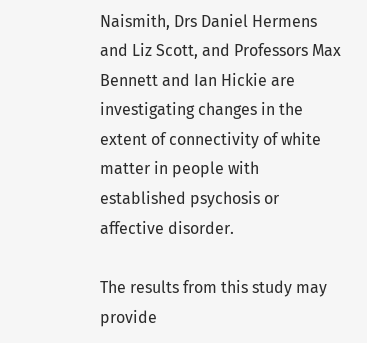Naismith, Drs Daniel Hermens and Liz Scott, and Professors Max Bennett and Ian Hickie are investigating changes in the extent of connectivity of white matter in people with established psychosis or affective disorder.

The results from this study may provide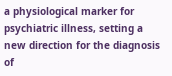a physiological marker for psychiatric illness, setting a new direction for the diagnosis of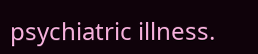psychiatric illness.